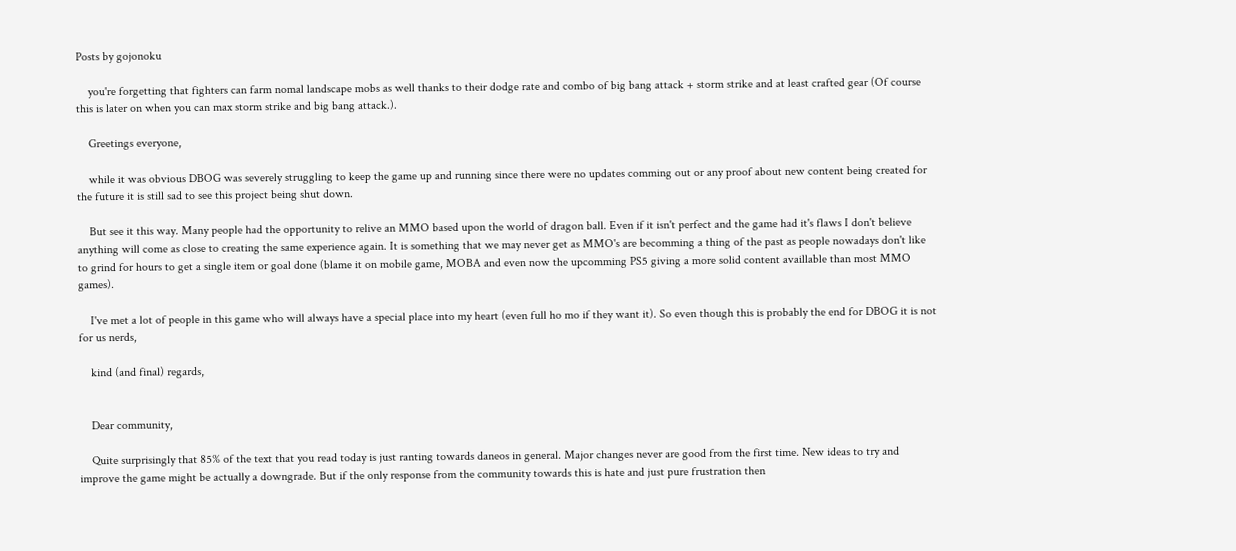Posts by gojonoku

    you're forgetting that fighters can farm nomal landscape mobs as well thanks to their dodge rate and combo of big bang attack + storm strike and at least crafted gear (Of course this is later on when you can max storm strike and big bang attack.).

    Greetings everyone,

    while it was obvious DBOG was severely struggling to keep the game up and running since there were no updates comming out or any proof about new content being created for the future it is still sad to see this project being shut down.

    But see it this way. Many people had the opportunity to relive an MMO based upon the world of dragon ball. Even if it isn't perfect and the game had it's flaws I don't believe anything will come as close to creating the same experience again. It is something that we may never get as MMO's are becomming a thing of the past as people nowadays don't like to grind for hours to get a single item or goal done (blame it on mobile game, MOBA and even now the upcomming PS5 giving a more solid content availlable than most MMO games).

    I've met a lot of people in this game who will always have a special place into my heart (even full ho mo if they want it). So even though this is probably the end for DBOG it is not for us nerds,

    kind (and final) regards,


    Dear community,

    Quite surprisingly that 85% of the text that you read today is just ranting towards daneos in general. Major changes never are good from the first time. New ideas to try and improve the game might be actually a downgrade. But if the only response from the community towards this is hate and just pure frustration then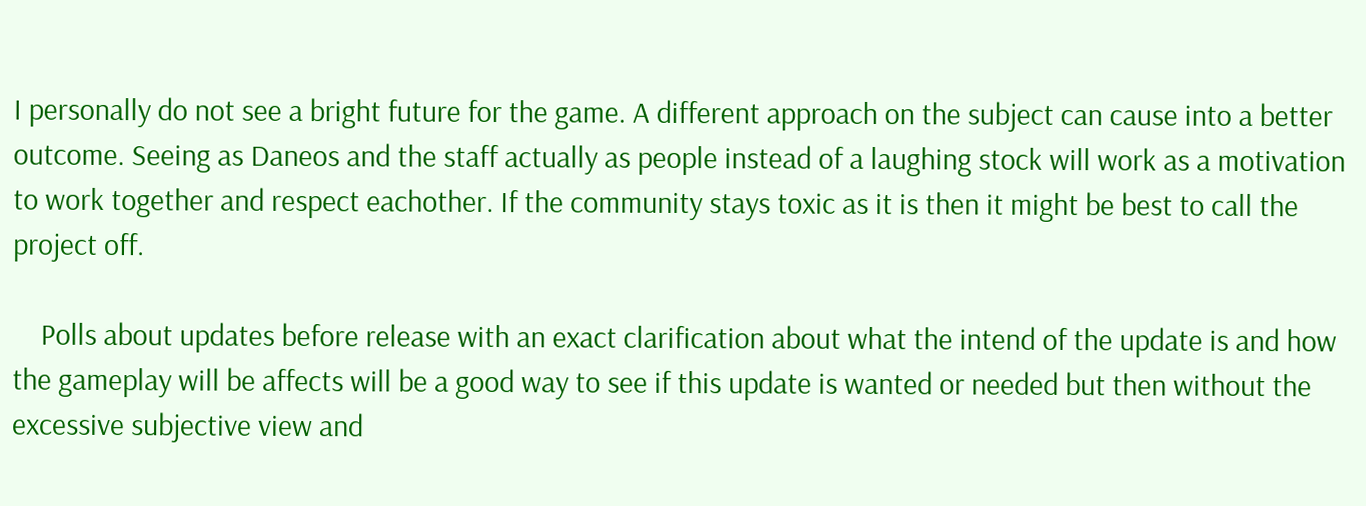I personally do not see a bright future for the game. A different approach on the subject can cause into a better outcome. Seeing as Daneos and the staff actually as people instead of a laughing stock will work as a motivation to work together and respect eachother. If the community stays toxic as it is then it might be best to call the project off.

    Polls about updates before release with an exact clarification about what the intend of the update is and how the gameplay will be affects will be a good way to see if this update is wanted or needed but then without the excessive subjective view and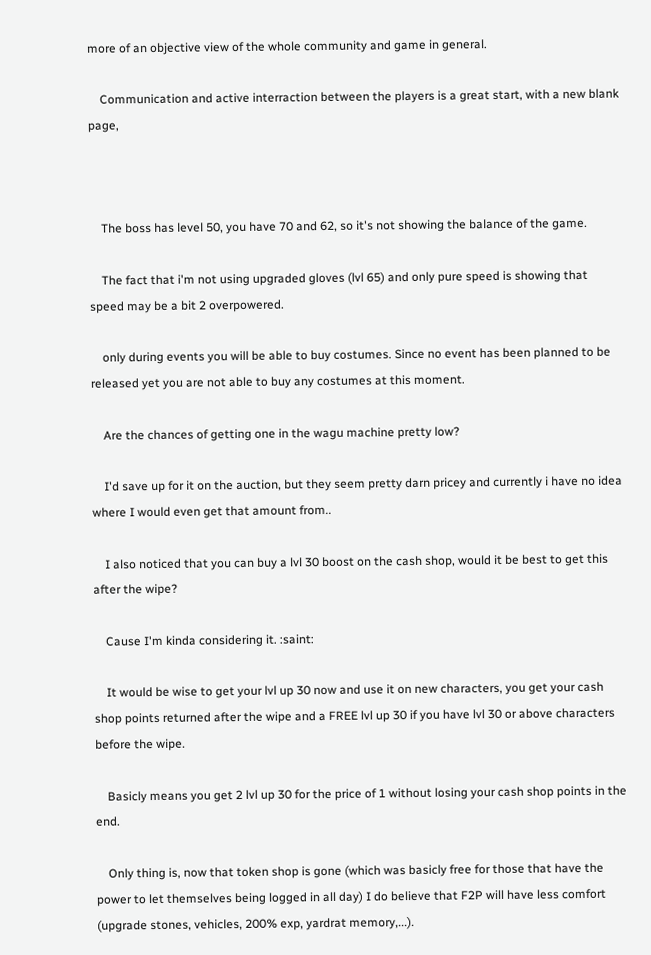more of an objective view of the whole community and game in general.

    Communication and active interraction between the players is a great start, with a new blank page,



    The boss has level 50, you have 70 and 62, so it's not showing the balance of the game.

    The fact that i'm not using upgraded gloves (lvl 65) and only pure speed is showing that speed may be a bit 2 overpowered.

    only during events you will be able to buy costumes. Since no event has been planned to be released yet you are not able to buy any costumes at this moment.

    Are the chances of getting one in the wagu machine pretty low?

    I'd save up for it on the auction, but they seem pretty darn pricey and currently i have no idea where I would even get that amount from..

    I also noticed that you can buy a lvl 30 boost on the cash shop, would it be best to get this after the wipe?

    Cause I'm kinda considering it. :saint:

    It would be wise to get your lvl up 30 now and use it on new characters, you get your cash shop points returned after the wipe and a FREE lvl up 30 if you have lvl 30 or above characters before the wipe.

    Basicly means you get 2 lvl up 30 for the price of 1 without losing your cash shop points in the end.

    Only thing is, now that token shop is gone (which was basicly free for those that have the power to let themselves being logged in all day) I do believe that F2P will have less comfort (upgrade stones, vehicles, 200% exp, yardrat memory,...).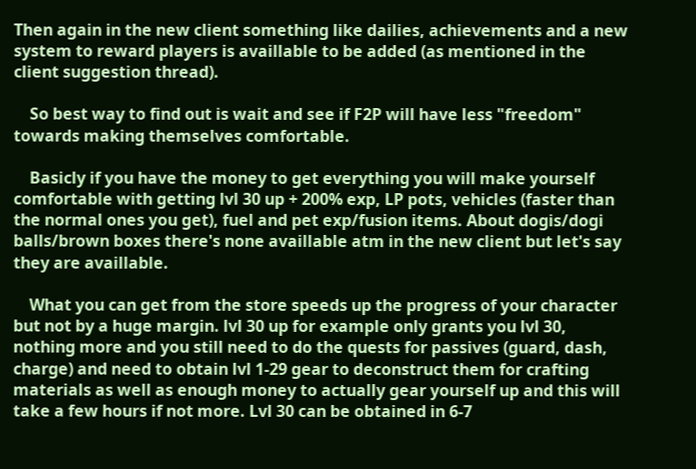Then again in the new client something like dailies, achievements and a new system to reward players is availlable to be added (as mentioned in the client suggestion thread).

    So best way to find out is wait and see if F2P will have less "freedom" towards making themselves comfortable.

    Basicly if you have the money to get everything you will make yourself comfortable with getting lvl 30 up + 200% exp, LP pots, vehicles (faster than the normal ones you get), fuel and pet exp/fusion items. About dogis/dogi balls/brown boxes there's none availlable atm in the new client but let's say they are availlable.

    What you can get from the store speeds up the progress of your character but not by a huge margin. lvl 30 up for example only grants you lvl 30, nothing more and you still need to do the quests for passives (guard, dash, charge) and need to obtain lvl 1-29 gear to deconstruct them for crafting materials as well as enough money to actually gear yourself up and this will take a few hours if not more. Lvl 30 can be obtained in 6-7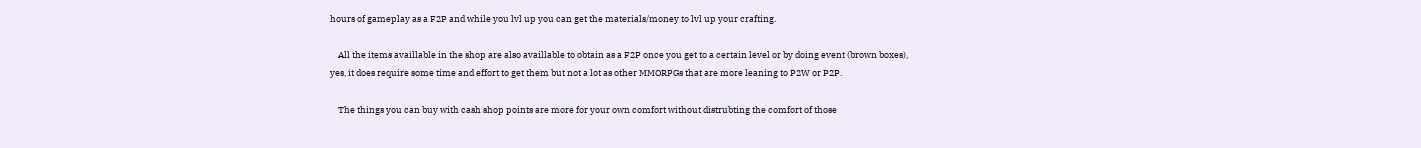hours of gameplay as a F2P and while you lvl up you can get the materials/money to lvl up your crafting.

    All the items availlable in the shop are also availlable to obtain as a F2P once you get to a certain level or by doing event (brown boxes), yes, it does require some time and effort to get them but not a lot as other MMORPGs that are more leaning to P2W or P2P.

    The things you can buy with cash shop points are more for your own comfort without distrubting the comfort of those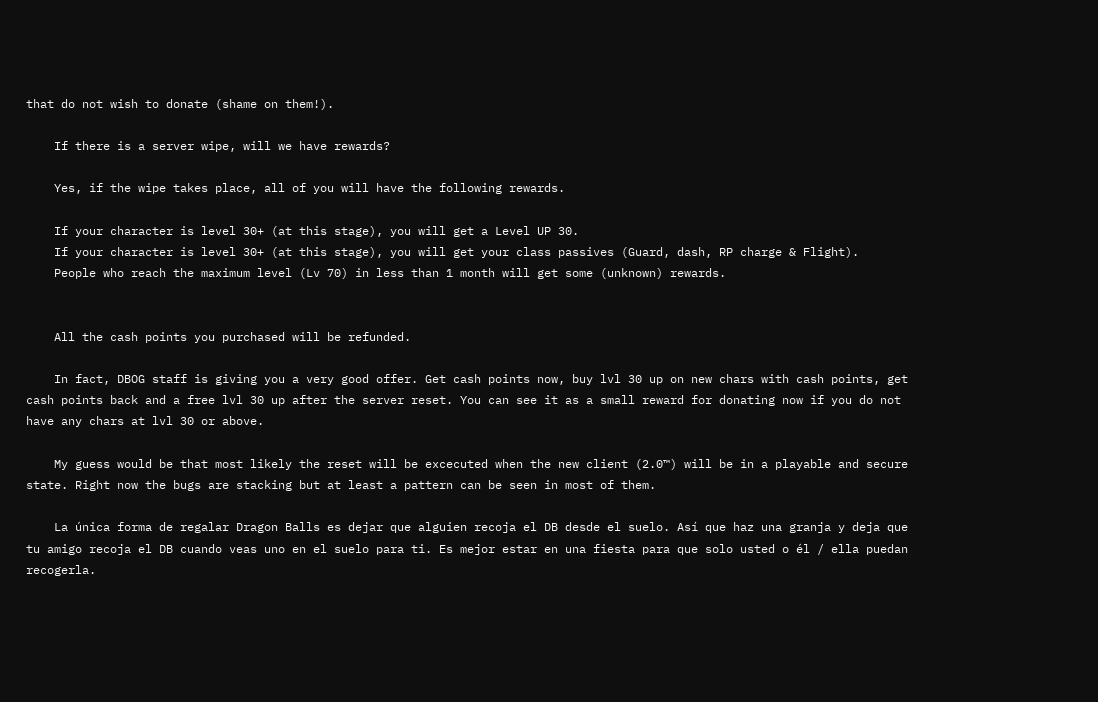that do not wish to donate (shame on them!).

    If there is a server wipe, will we have rewards?

    Yes, if the wipe takes place, all of you will have the following rewards.

    If your character is level 30+ (at this stage), you will get a Level UP 30.
    If your character is level 30+ (at this stage), you will get your class passives (Guard, dash, RP charge & Flight).
    People who reach the maximum level (Lv 70) in less than 1 month will get some (unknown) rewards.


    All the cash points you purchased will be refunded.

    In fact, DBOG staff is giving you a very good offer. Get cash points now, buy lvl 30 up on new chars with cash points, get cash points back and a free lvl 30 up after the server reset. You can see it as a small reward for donating now if you do not have any chars at lvl 30 or above.

    My guess would be that most likely the reset will be excecuted when the new client (2.0™) will be in a playable and secure state. Right now the bugs are stacking but at least a pattern can be seen in most of them.

    La única forma de regalar Dragon Balls es dejar que alguien recoja el DB desde el suelo. Así que haz una granja y deja que tu amigo recoja el DB cuando veas uno en el suelo para ti. Es mejor estar en una fiesta para que solo usted o él / ella puedan recogerla.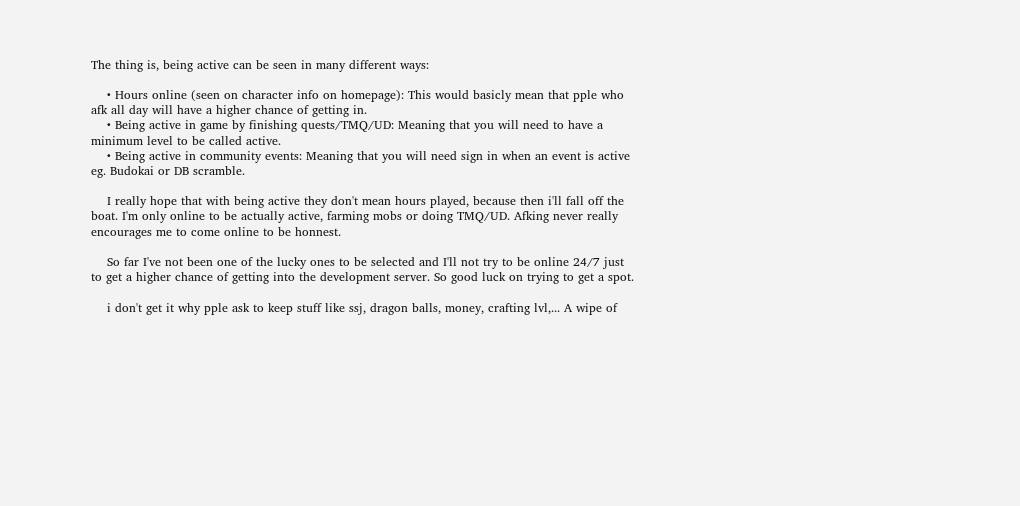The thing is, being active can be seen in many different ways:

    • Hours online (seen on character info on homepage): This would basicly mean that pple who afk all day will have a higher chance of getting in.
    • Being active in game by finishing quests/TMQ/UD: Meaning that you will need to have a minimum level to be called active.
    • Being active in community events: Meaning that you will need sign in when an event is active eg. Budokai or DB scramble.

    I really hope that with being active they don't mean hours played, because then i'll fall off the boat. I'm only online to be actually active, farming mobs or doing TMQ/UD. Afking never really encourages me to come online to be honnest.

    So far I've not been one of the lucky ones to be selected and I'll not try to be online 24/7 just to get a higher chance of getting into the development server. So good luck on trying to get a spot.

    i don't get it why pple ask to keep stuff like ssj, dragon balls, money, crafting lvl,... A wipe of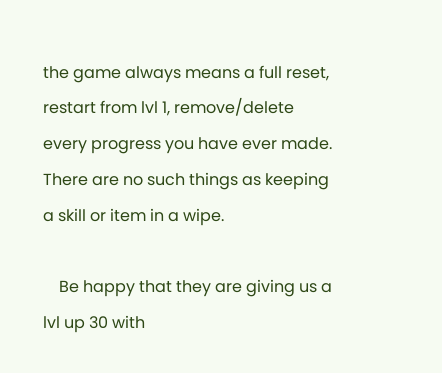the game always means a full reset, restart from lvl 1, remove/delete every progress you have ever made. There are no such things as keeping a skill or item in a wipe.

    Be happy that they are giving us a lvl up 30 with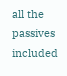all the passives included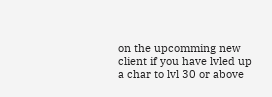on the upcomming new client if you have lvled up a char to lvl 30 or above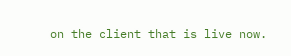on the client that is live now.